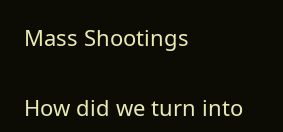Mass Shootings

How did we turn into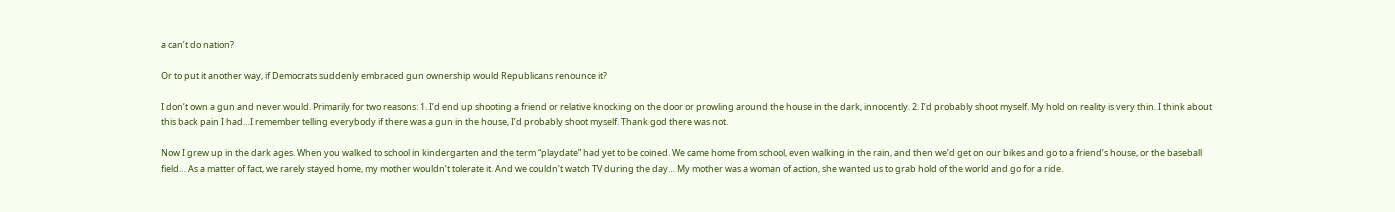a can’t do nation?

Or to put it another way, if Democrats suddenly embraced gun ownership would Republicans renounce it?

I don’t own a gun and never would. Primarily for two reasons: 1. I’d end up shooting a friend or relative knocking on the door or prowling around the house in the dark, innocently. 2. I’d probably shoot myself. My hold on reality is very thin. I think about this back pain I had…I remember telling everybody if there was a gun in the house, I’d probably shoot myself. Thank god there was not.

Now I grew up in the dark ages. When you walked to school in kindergarten and the term “playdate” had yet to be coined. We came home from school, even walking in the rain, and then we’d get on our bikes and go to a friend’s house, or the baseball field… As a matter of fact, we rarely stayed home, my mother wouldn’t tolerate it. And we couldn’t watch TV during the day… My mother was a woman of action, she wanted us to grab hold of the world and go for a ride.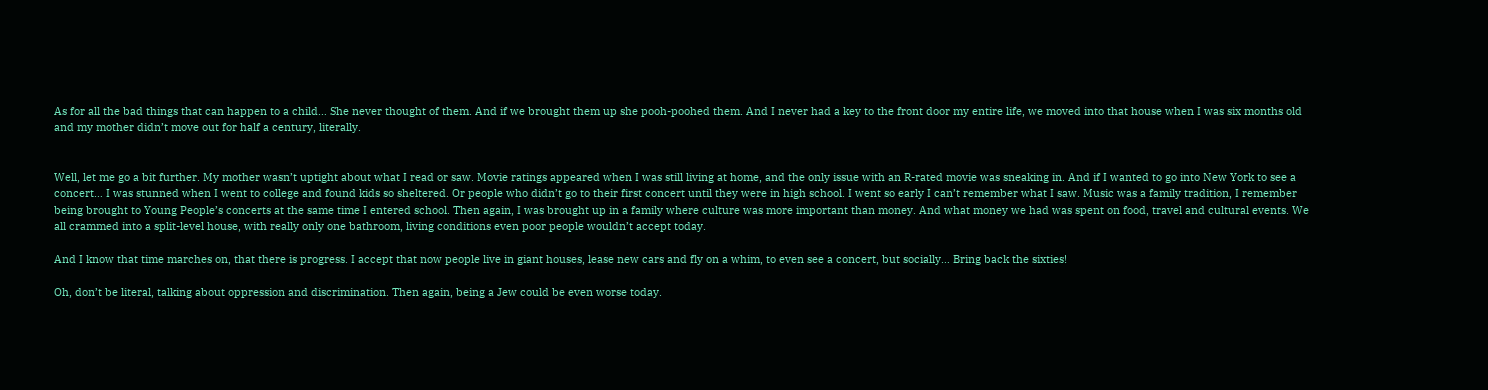As for all the bad things that can happen to a child… She never thought of them. And if we brought them up she pooh-poohed them. And I never had a key to the front door my entire life, we moved into that house when I was six months old and my mother didn’t move out for half a century, literally.


Well, let me go a bit further. My mother wasn’t uptight about what I read or saw. Movie ratings appeared when I was still living at home, and the only issue with an R-rated movie was sneaking in. And if I wanted to go into New York to see a concert… I was stunned when I went to college and found kids so sheltered. Or people who didn’t go to their first concert until they were in high school. I went so early I can’t remember what I saw. Music was a family tradition, I remember being brought to Young People’s concerts at the same time I entered school. Then again, I was brought up in a family where culture was more important than money. And what money we had was spent on food, travel and cultural events. We all crammed into a split-level house, with really only one bathroom, living conditions even poor people wouldn’t accept today.

And I know that time marches on, that there is progress. I accept that now people live in giant houses, lease new cars and fly on a whim, to even see a concert, but socially… Bring back the sixties!

Oh, don’t be literal, talking about oppression and discrimination. Then again, being a Jew could be even worse today.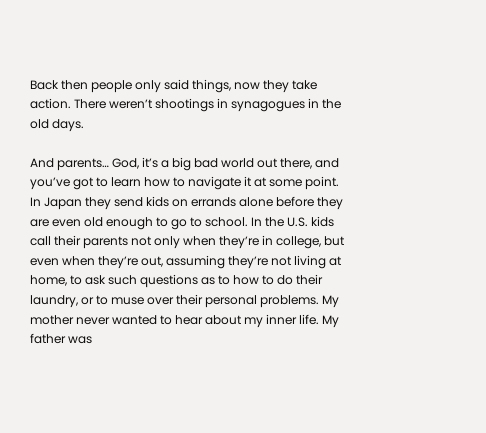Back then people only said things, now they take action. There weren’t shootings in synagogues in the old days.

And parents… God, it’s a big bad world out there, and you’ve got to learn how to navigate it at some point. In Japan they send kids on errands alone before they are even old enough to go to school. In the U.S. kids call their parents not only when they’re in college, but even when they’re out, assuming they’re not living at home, to ask such questions as to how to do their laundry, or to muse over their personal problems. My mother never wanted to hear about my inner life. My father was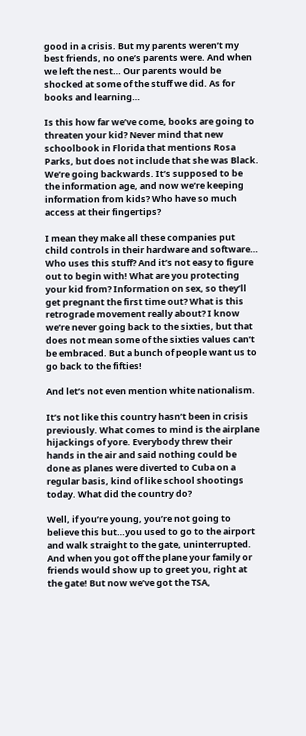good in a crisis. But my parents weren’t my best friends, no one’s parents were. And when we left the nest… Our parents would be shocked at some of the stuff we did. As for books and learning…

Is this how far we’ve come, books are going to threaten your kid? Never mind that new schoolbook in Florida that mentions Rosa Parks, but does not include that she was Black. We’re going backwards. It’s supposed to be the information age, and now we’re keeping information from kids? Who have so much access at their fingertips?

I mean they make all these companies put child controls in their hardware and software… Who uses this stuff? And it’s not easy to figure out to begin with! What are you protecting your kid from? Information on sex, so they’ll get pregnant the first time out? What is this retrograde movement really about? I know we’re never going back to the sixties, but that does not mean some of the sixties values can’t be embraced. But a bunch of people want us to go back to the fifties!

And let’s not even mention white nationalism.

It’s not like this country hasn’t been in crisis previously. What comes to mind is the airplane hijackings of yore. Everybody threw their hands in the air and said nothing could be done as planes were diverted to Cuba on a regular basis, kind of like school shootings today. What did the country do?

Well, if you’re young, you’re not going to believe this but…you used to go to the airport and walk straight to the gate, uninterrupted. And when you got off the plane your family or friends would show up to greet you, right at the gate! But now we’ve got the TSA,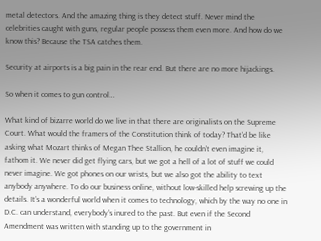metal detectors. And the amazing thing is they detect stuff. Never mind the celebrities caught with guns, regular people possess them even more. And how do we know this? Because the TSA catches them.

Security at airports is a big pain in the rear end. But there are no more hijackings.

So when it comes to gun control…

What kind of bizarre world do we live in that there are originalists on the Supreme Court. What would the framers of the Constitution think of today? That’d be like asking what Mozart thinks of Megan Thee Stallion, he couldn’t even imagine it, fathom it. We never did get flying cars, but we got a hell of a lot of stuff we could never imagine. We got phones on our wrists, but we also got the ability to text anybody anywhere. To do our business online, without low-skilled help screwing up the details. It’s a wonderful world when it comes to technology, which by the way no one in D.C. can understand, everybody’s inured to the past. But even if the Second Amendment was written with standing up to the government in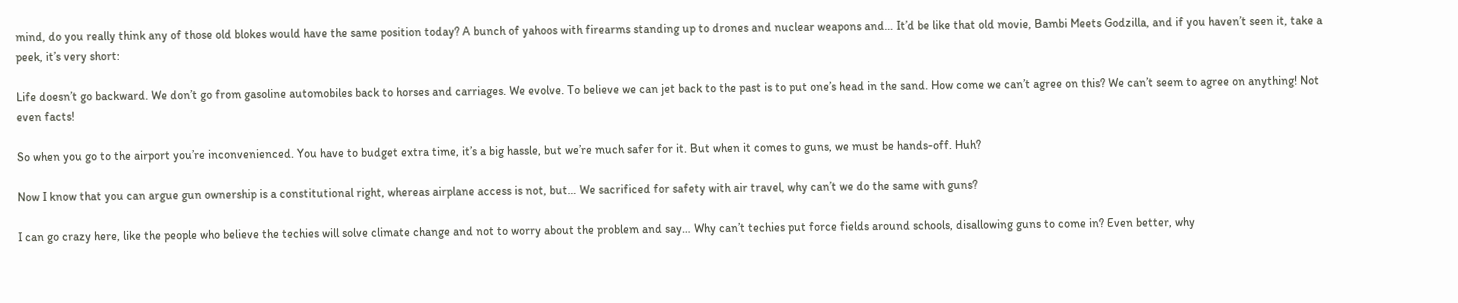mind, do you really think any of those old blokes would have the same position today? A bunch of yahoos with firearms standing up to drones and nuclear weapons and… It’d be like that old movie, Bambi Meets Godzilla, and if you haven’t seen it, take a peek, it’s very short:

Life doesn’t go backward. We don’t go from gasoline automobiles back to horses and carriages. We evolve. To believe we can jet back to the past is to put one’s head in the sand. How come we can’t agree on this? We can’t seem to agree on anything! Not even facts!

So when you go to the airport you’re inconvenienced. You have to budget extra time, it’s a big hassle, but we’re much safer for it. But when it comes to guns, we must be hands-off. Huh?

Now I know that you can argue gun ownership is a constitutional right, whereas airplane access is not, but… We sacrificed for safety with air travel, why can’t we do the same with guns?

I can go crazy here, like the people who believe the techies will solve climate change and not to worry about the problem and say… Why can’t techies put force fields around schools, disallowing guns to come in? Even better, why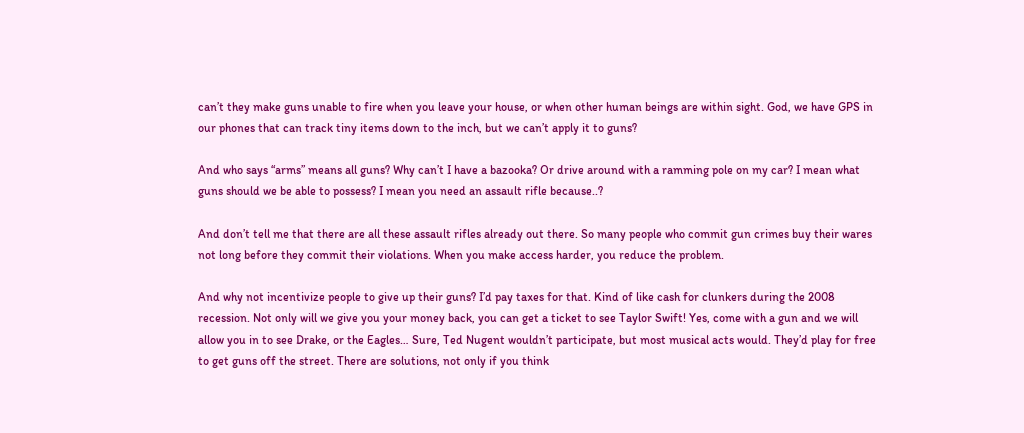can’t they make guns unable to fire when you leave your house, or when other human beings are within sight. God, we have GPS in our phones that can track tiny items down to the inch, but we can’t apply it to guns?

And who says “arms” means all guns? Why can’t I have a bazooka? Or drive around with a ramming pole on my car? I mean what guns should we be able to possess? I mean you need an assault rifle because..?

And don’t tell me that there are all these assault rifles already out there. So many people who commit gun crimes buy their wares not long before they commit their violations. When you make access harder, you reduce the problem.

And why not incentivize people to give up their guns? I’d pay taxes for that. Kind of like cash for clunkers during the 2008 recession. Not only will we give you your money back, you can get a ticket to see Taylor Swift! Yes, come with a gun and we will allow you in to see Drake, or the Eagles… Sure, Ted Nugent wouldn’t participate, but most musical acts would. They’d play for free to get guns off the street. There are solutions, not only if you think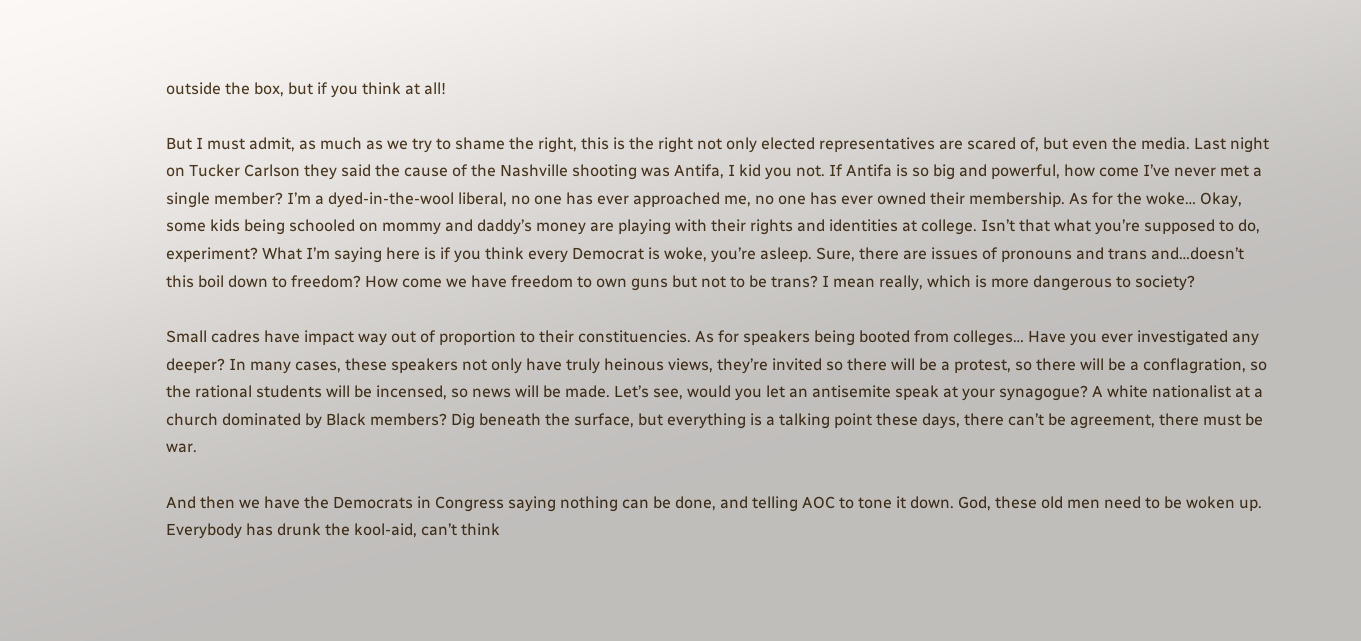outside the box, but if you think at all!

But I must admit, as much as we try to shame the right, this is the right not only elected representatives are scared of, but even the media. Last night on Tucker Carlson they said the cause of the Nashville shooting was Antifa, I kid you not. If Antifa is so big and powerful, how come I’ve never met a single member? I’m a dyed-in-the-wool liberal, no one has ever approached me, no one has ever owned their membership. As for the woke… Okay, some kids being schooled on mommy and daddy’s money are playing with their rights and identities at college. Isn’t that what you’re supposed to do, experiment? What I’m saying here is if you think every Democrat is woke, you’re asleep. Sure, there are issues of pronouns and trans and…doesn’t this boil down to freedom? How come we have freedom to own guns but not to be trans? I mean really, which is more dangerous to society?

Small cadres have impact way out of proportion to their constituencies. As for speakers being booted from colleges… Have you ever investigated any deeper? In many cases, these speakers not only have truly heinous views, they’re invited so there will be a protest, so there will be a conflagration, so the rational students will be incensed, so news will be made. Let’s see, would you let an antisemite speak at your synagogue? A white nationalist at a church dominated by Black members? Dig beneath the surface, but everything is a talking point these days, there can’t be agreement, there must be war.

And then we have the Democrats in Congress saying nothing can be done, and telling AOC to tone it down. God, these old men need to be woken up. Everybody has drunk the kool-aid, can’t think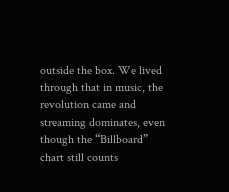outside the box. We lived through that in music, the revolution came and streaming dominates, even though the “Billboard” chart still counts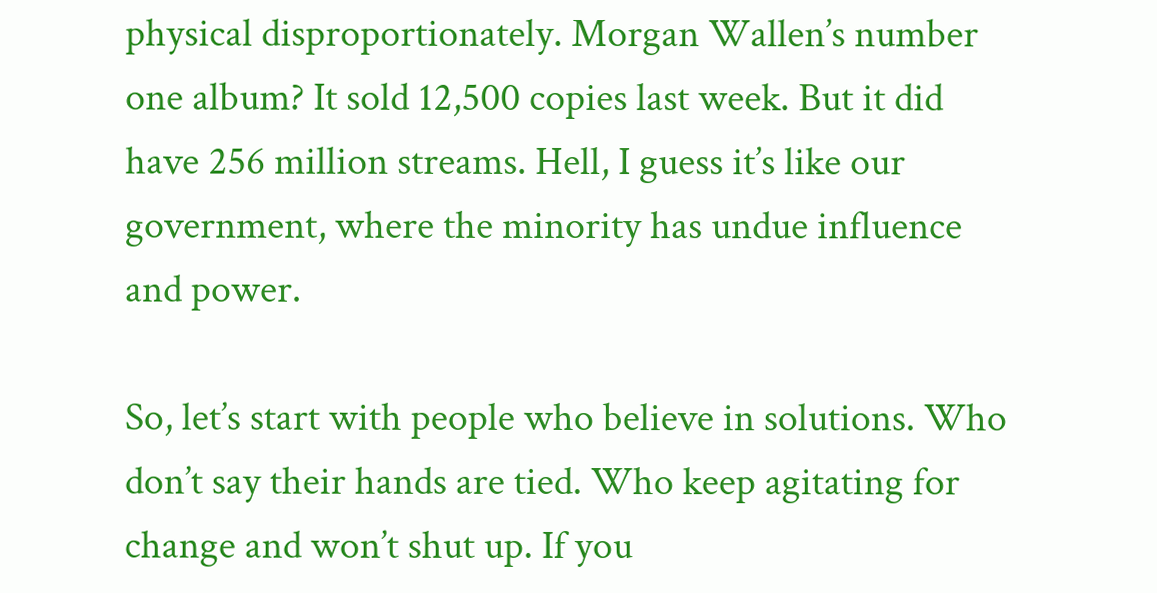physical disproportionately. Morgan Wallen’s number one album? It sold 12,500 copies last week. But it did have 256 million streams. Hell, I guess it’s like our government, where the minority has undue influence and power.

So, let’s start with people who believe in solutions. Who don’t say their hands are tied. Who keep agitating for change and won’t shut up. If you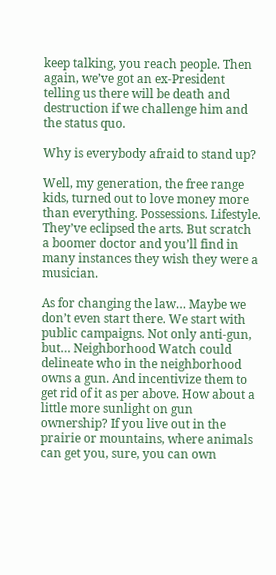keep talking, you reach people. Then again, we’ve got an ex-President telling us there will be death and destruction if we challenge him and the status quo.

Why is everybody afraid to stand up?

Well, my generation, the free range kids, turned out to love money more than everything. Possessions. Lifestyle. They’ve eclipsed the arts. But scratch a boomer doctor and you’ll find in many instances they wish they were a musician.

As for changing the law… Maybe we don’t even start there. We start with public campaigns. Not only anti-gun, but… Neighborhood Watch could delineate who in the neighborhood owns a gun. And incentivize them to get rid of it as per above. How about a little more sunlight on gun ownership? If you live out in the prairie or mountains, where animals can get you, sure, you can own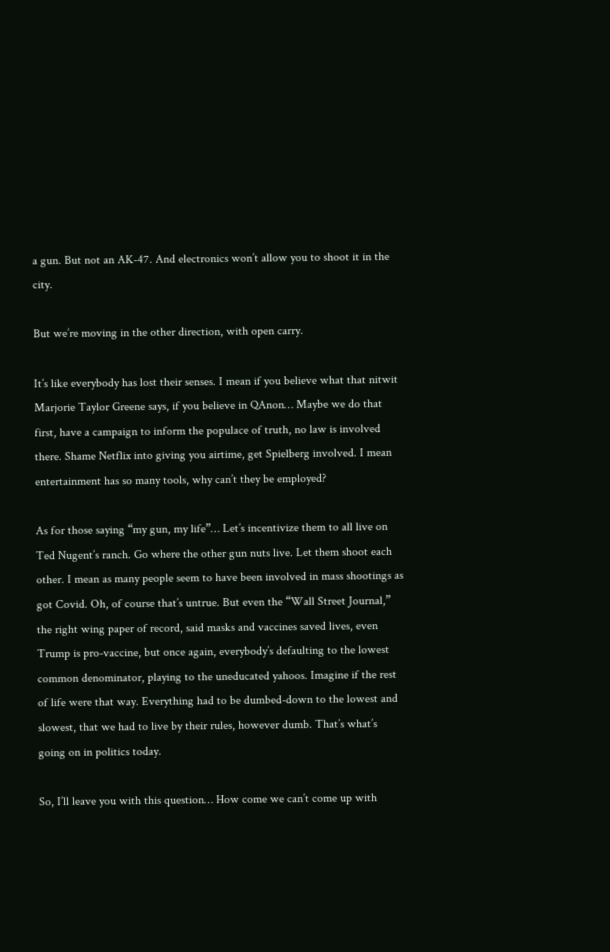a gun. But not an AK-47. And electronics won’t allow you to shoot it in the city.

But we’re moving in the other direction, with open carry.

It’s like everybody has lost their senses. I mean if you believe what that nitwit Marjorie Taylor Greene says, if you believe in QAnon… Maybe we do that first, have a campaign to inform the populace of truth, no law is involved there. Shame Netflix into giving you airtime, get Spielberg involved. I mean entertainment has so many tools, why can’t they be employed?

As for those saying “my gun, my life”… Let’s incentivize them to all live on Ted Nugent’s ranch. Go where the other gun nuts live. Let them shoot each other. I mean as many people seem to have been involved in mass shootings as got Covid. Oh, of course that’s untrue. But even the “Wall Street Journal,” the right wing paper of record, said masks and vaccines saved lives, even Trump is pro-vaccine, but once again, everybody’s defaulting to the lowest common denominator, playing to the uneducated yahoos. Imagine if the rest of life were that way. Everything had to be dumbed-down to the lowest and slowest, that we had to live by their rules, however dumb. That’s what’s going on in politics today.

So, I’ll leave you with this question… How come we can’t come up with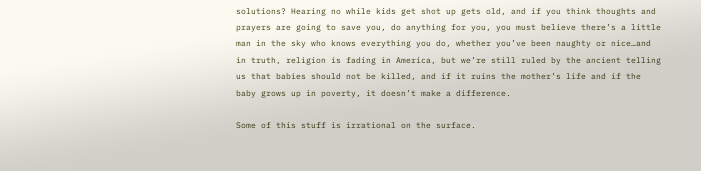solutions? Hearing no while kids get shot up gets old, and if you think thoughts and prayers are going to save you, do anything for you, you must believe there’s a little man in the sky who knows everything you do, whether you’ve been naughty or nice…and in truth, religion is fading in America, but we’re still ruled by the ancient telling us that babies should not be killed, and if it ruins the mother’s life and if the baby grows up in poverty, it doesn’t make a difference.

Some of this stuff is irrational on the surface.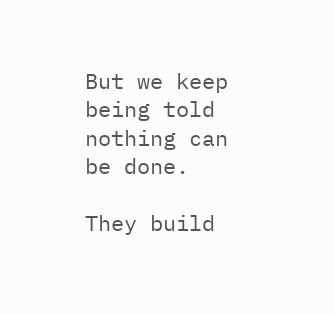But we keep being told nothing can be done.

They build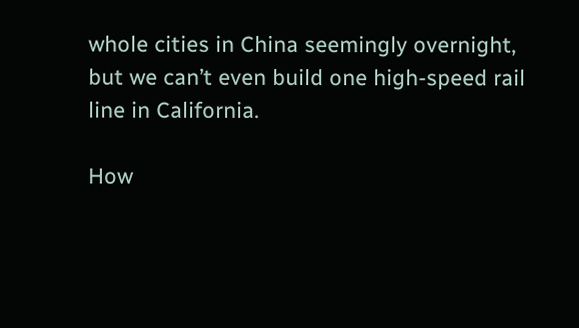whole cities in China seemingly overnight, but we can’t even build one high-speed rail line in California.

How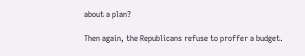about a plan?

Then again, the Republicans refuse to proffer a budget.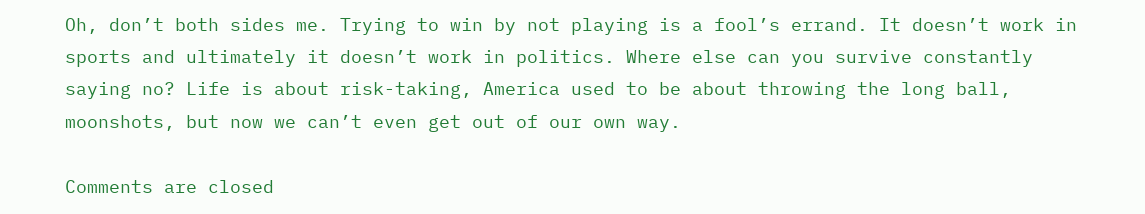Oh, don’t both sides me. Trying to win by not playing is a fool’s errand. It doesn’t work in sports and ultimately it doesn’t work in politics. Where else can you survive constantly saying no? Life is about risk-taking, America used to be about throwing the long ball, moonshots, but now we can’t even get out of our own way.

Comments are closed